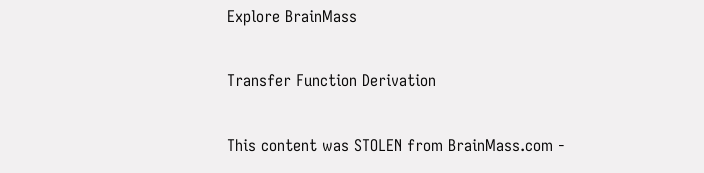Explore BrainMass

Transfer Function Derivation

This content was STOLEN from BrainMass.com -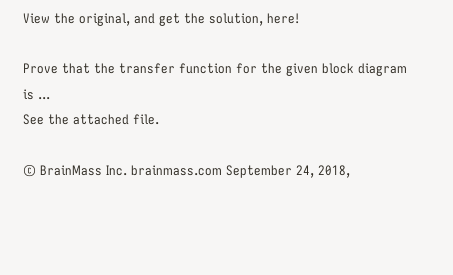View the original, and get the solution, here!

Prove that the transfer function for the given block diagram is ...
See the attached file.

© BrainMass Inc. brainmass.com September 24, 2018,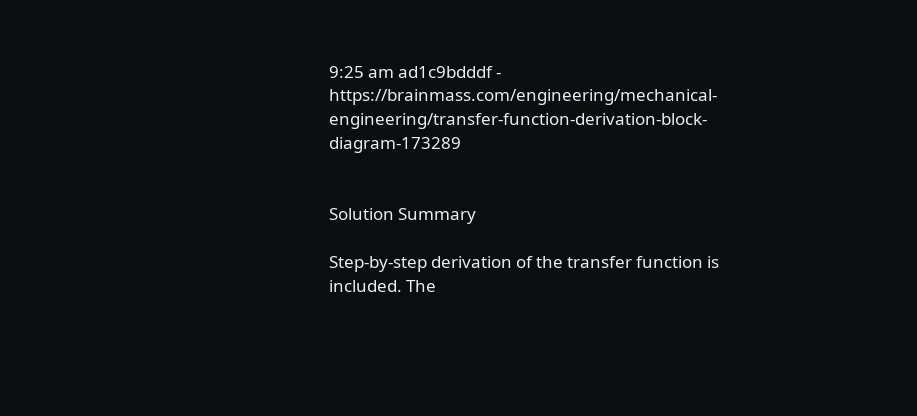9:25 am ad1c9bdddf - https://brainmass.com/engineering/mechanical-engineering/transfer-function-derivation-block-diagram-173289


Solution Summary

Step-by-step derivation of the transfer function is included. The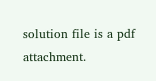solution file is a pdf attachment.